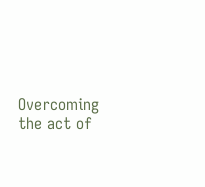Overcoming the act of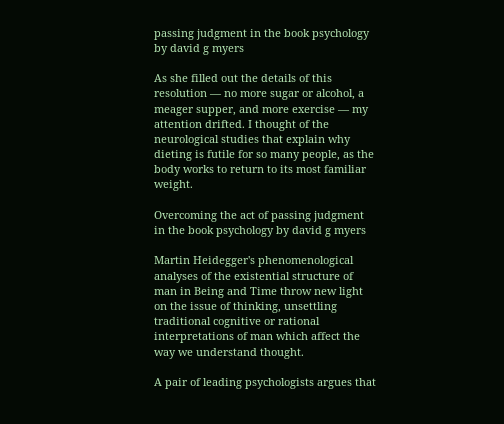passing judgment in the book psychology by david g myers

As she filled out the details of this resolution — no more sugar or alcohol, a meager supper, and more exercise — my attention drifted. I thought of the neurological studies that explain why dieting is futile for so many people, as the body works to return to its most familiar weight.

Overcoming the act of passing judgment in the book psychology by david g myers

Martin Heidegger's phenomenological analyses of the existential structure of man in Being and Time throw new light on the issue of thinking, unsettling traditional cognitive or rational interpretations of man which affect the way we understand thought.

A pair of leading psychologists argues that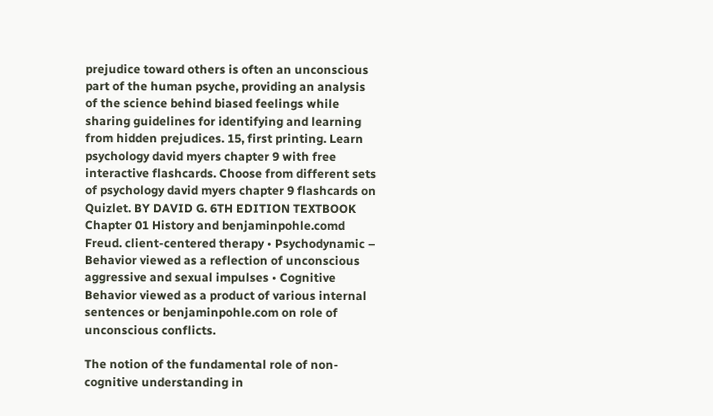prejudice toward others is often an unconscious part of the human psyche, providing an analysis of the science behind biased feelings while sharing guidelines for identifying and learning from hidden prejudices. 15, first printing. Learn psychology david myers chapter 9 with free interactive flashcards. Choose from different sets of psychology david myers chapter 9 flashcards on Quizlet. BY DAVID G. 6TH EDITION TEXTBOOK Chapter 01 History and benjaminpohle.comd Freud. client-centered therapy • Psychodynamic – Behavior viewed as a reflection of unconscious aggressive and sexual impulses • Cognitive Behavior viewed as a product of various internal sentences or benjaminpohle.com on role of unconscious conflicts.

The notion of the fundamental role of non-cognitive understanding in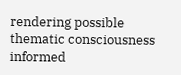rendering possible thematic consciousness informed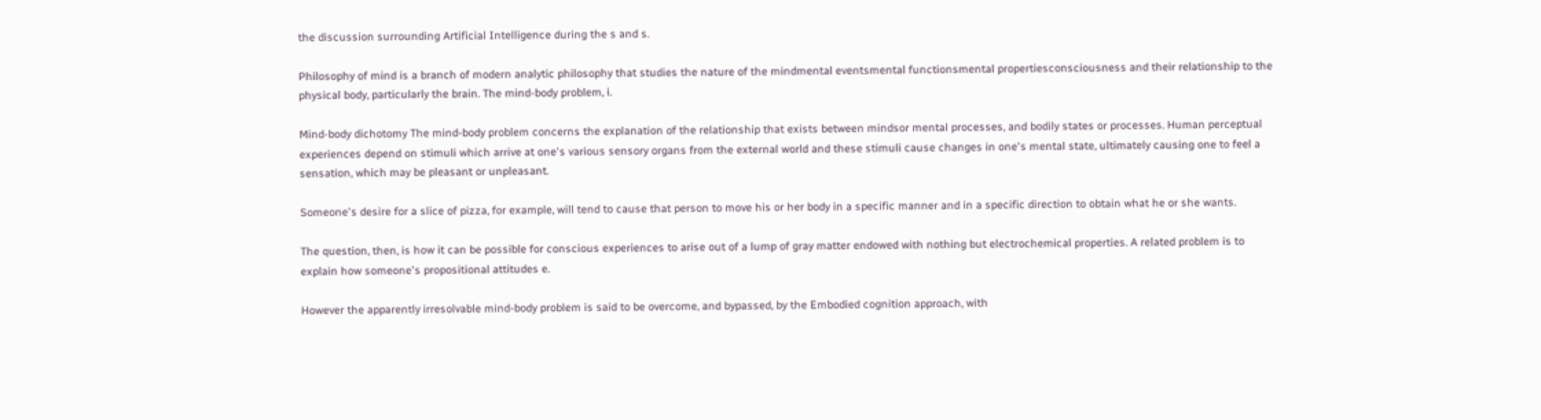the discussion surrounding Artificial Intelligence during the s and s.

Philosophy of mind is a branch of modern analytic philosophy that studies the nature of the mindmental eventsmental functionsmental propertiesconsciousness and their relationship to the physical body, particularly the brain. The mind-body problem, i.

Mind-body dichotomy The mind-body problem concerns the explanation of the relationship that exists between mindsor mental processes, and bodily states or processes. Human perceptual experiences depend on stimuli which arrive at one's various sensory organs from the external world and these stimuli cause changes in one's mental state, ultimately causing one to feel a sensation, which may be pleasant or unpleasant.

Someone's desire for a slice of pizza, for example, will tend to cause that person to move his or her body in a specific manner and in a specific direction to obtain what he or she wants.

The question, then, is how it can be possible for conscious experiences to arise out of a lump of gray matter endowed with nothing but electrochemical properties. A related problem is to explain how someone's propositional attitudes e.

However the apparently irresolvable mind-body problem is said to be overcome, and bypassed, by the Embodied cognition approach, with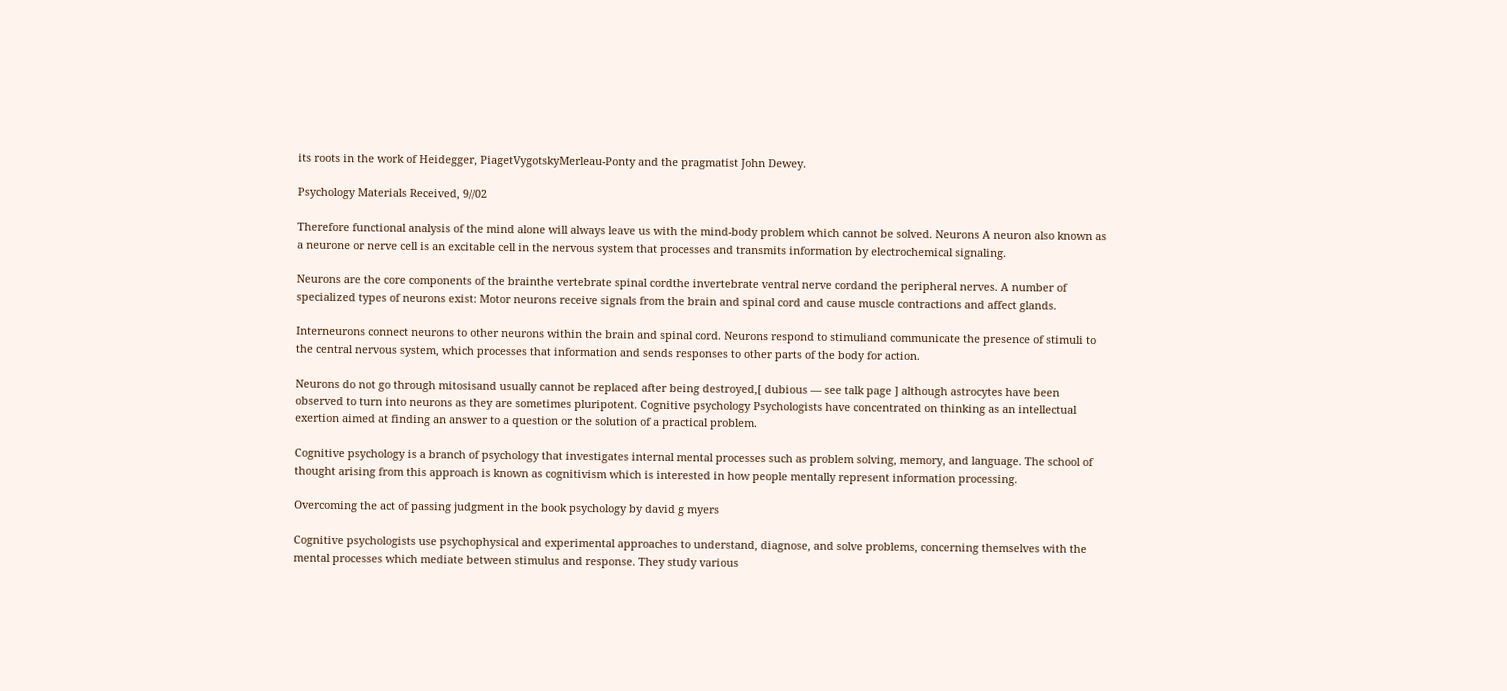its roots in the work of Heidegger, PiagetVygotskyMerleau-Ponty and the pragmatist John Dewey.

Psychology Materials Received, 9//02

Therefore functional analysis of the mind alone will always leave us with the mind-body problem which cannot be solved. Neurons A neuron also known as a neurone or nerve cell is an excitable cell in the nervous system that processes and transmits information by electrochemical signaling.

Neurons are the core components of the brainthe vertebrate spinal cordthe invertebrate ventral nerve cordand the peripheral nerves. A number of specialized types of neurons exist: Motor neurons receive signals from the brain and spinal cord and cause muscle contractions and affect glands.

Interneurons connect neurons to other neurons within the brain and spinal cord. Neurons respond to stimuliand communicate the presence of stimuli to the central nervous system, which processes that information and sends responses to other parts of the body for action.

Neurons do not go through mitosisand usually cannot be replaced after being destroyed,[ dubious — see talk page ] although astrocytes have been observed to turn into neurons as they are sometimes pluripotent. Cognitive psychology Psychologists have concentrated on thinking as an intellectual exertion aimed at finding an answer to a question or the solution of a practical problem.

Cognitive psychology is a branch of psychology that investigates internal mental processes such as problem solving, memory, and language. The school of thought arising from this approach is known as cognitivism which is interested in how people mentally represent information processing.

Overcoming the act of passing judgment in the book psychology by david g myers

Cognitive psychologists use psychophysical and experimental approaches to understand, diagnose, and solve problems, concerning themselves with the mental processes which mediate between stimulus and response. They study various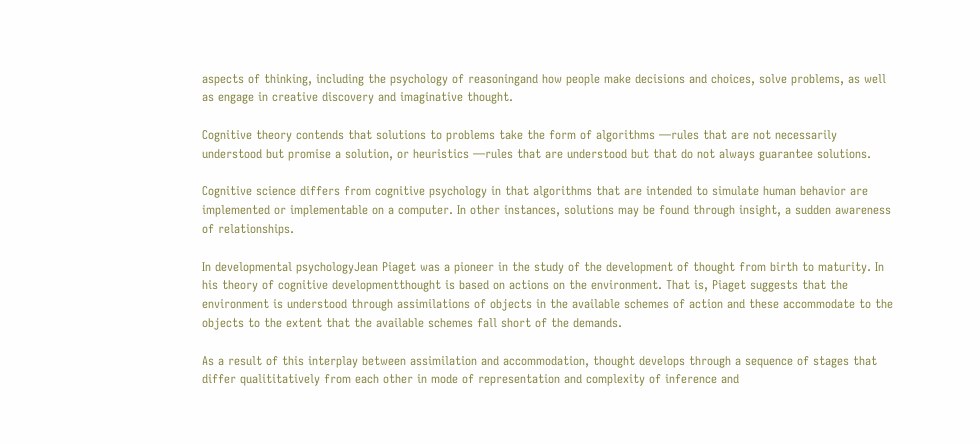aspects of thinking, including the psychology of reasoningand how people make decisions and choices, solve problems, as well as engage in creative discovery and imaginative thought.

Cognitive theory contends that solutions to problems take the form of algorithms —rules that are not necessarily understood but promise a solution, or heuristics —rules that are understood but that do not always guarantee solutions.

Cognitive science differs from cognitive psychology in that algorithms that are intended to simulate human behavior are implemented or implementable on a computer. In other instances, solutions may be found through insight, a sudden awareness of relationships.

In developmental psychologyJean Piaget was a pioneer in the study of the development of thought from birth to maturity. In his theory of cognitive developmentthought is based on actions on the environment. That is, Piaget suggests that the environment is understood through assimilations of objects in the available schemes of action and these accommodate to the objects to the extent that the available schemes fall short of the demands.

As a result of this interplay between assimilation and accommodation, thought develops through a sequence of stages that differ qualititatively from each other in mode of representation and complexity of inference and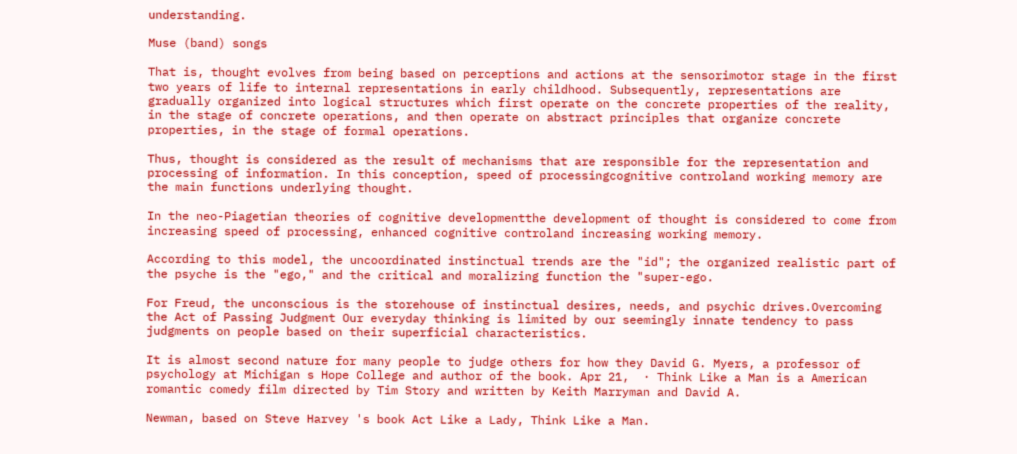understanding.

Muse (band) songs

That is, thought evolves from being based on perceptions and actions at the sensorimotor stage in the first two years of life to internal representations in early childhood. Subsequently, representations are gradually organized into logical structures which first operate on the concrete properties of the reality, in the stage of concrete operations, and then operate on abstract principles that organize concrete properties, in the stage of formal operations.

Thus, thought is considered as the result of mechanisms that are responsible for the representation and processing of information. In this conception, speed of processingcognitive controland working memory are the main functions underlying thought.

In the neo-Piagetian theories of cognitive developmentthe development of thought is considered to come from increasing speed of processing, enhanced cognitive controland increasing working memory.

According to this model, the uncoordinated instinctual trends are the "id"; the organized realistic part of the psyche is the "ego," and the critical and moralizing function the "super-ego.

For Freud, the unconscious is the storehouse of instinctual desires, needs, and psychic drives.Overcoming the Act of Passing Judgment Our everyday thinking is limited by our seemingly innate tendency to pass judgments on people based on their superficial characteristics.

It is almost second nature for many people to judge others for how they David G. Myers, a professor of psychology at Michigan s Hope College and author of the book. Apr 21,  · Think Like a Man is a American romantic comedy film directed by Tim Story and written by Keith Marryman and David A.

Newman, based on Steve Harvey 's book Act Like a Lady, Think Like a Man.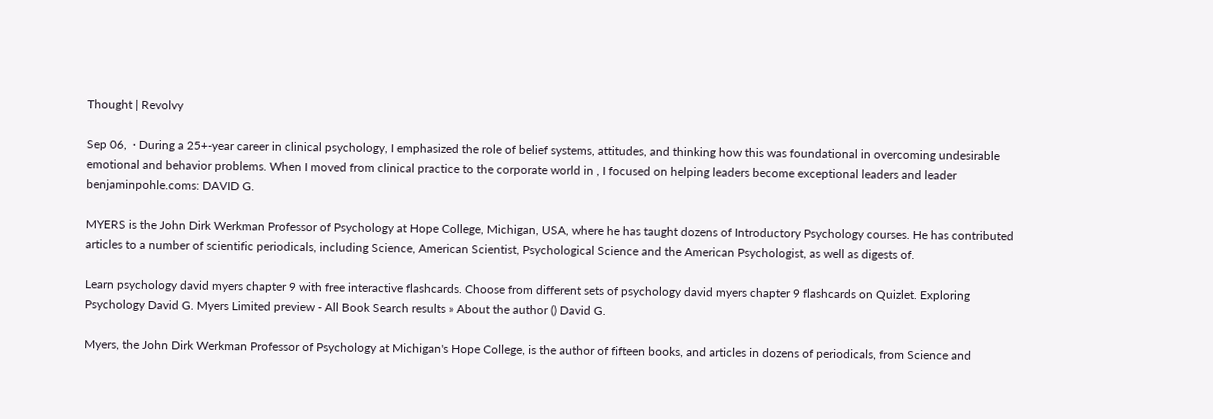Thought | Revolvy

Sep 06,  · During a 25+-year career in clinical psychology, I emphasized the role of belief systems, attitudes, and thinking how this was foundational in overcoming undesirable emotional and behavior problems. When I moved from clinical practice to the corporate world in , I focused on helping leaders become exceptional leaders and leader benjaminpohle.coms: DAVID G.

MYERS is the John Dirk Werkman Professor of Psychology at Hope College, Michigan, USA, where he has taught dozens of Introductory Psychology courses. He has contributed articles to a number of scientific periodicals, including Science, American Scientist, Psychological Science and the American Psychologist, as well as digests of.

Learn psychology david myers chapter 9 with free interactive flashcards. Choose from different sets of psychology david myers chapter 9 flashcards on Quizlet. Exploring Psychology David G. Myers Limited preview - All Book Search results » About the author () David G.

Myers, the John Dirk Werkman Professor of Psychology at Michigan's Hope College, is the author of fifteen books, and articles in dozens of periodicals, from Science and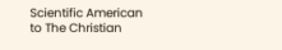Scientific American to The Christian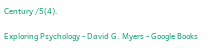Century /5(4).

Exploring Psychology - David G. Myers - Google Books